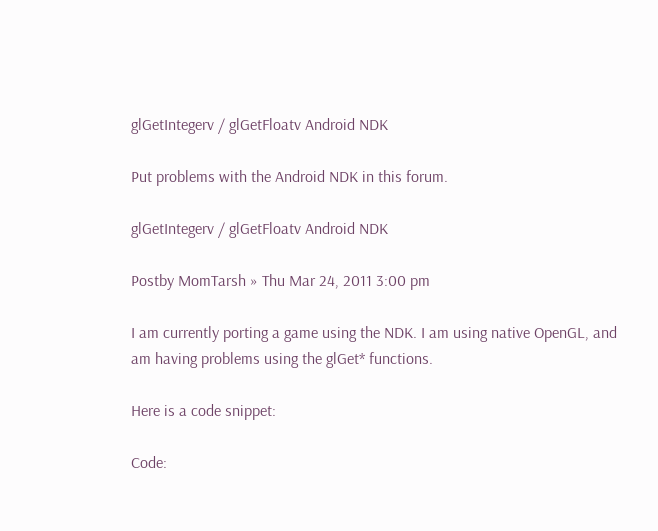glGetIntegerv / glGetFloatv Android NDK

Put problems with the Android NDK in this forum.

glGetIntegerv / glGetFloatv Android NDK

Postby MomTarsh » Thu Mar 24, 2011 3:00 pm

I am currently porting a game using the NDK. I am using native OpenGL, and am having problems using the glGet* functions.

Here is a code snippet:

Code: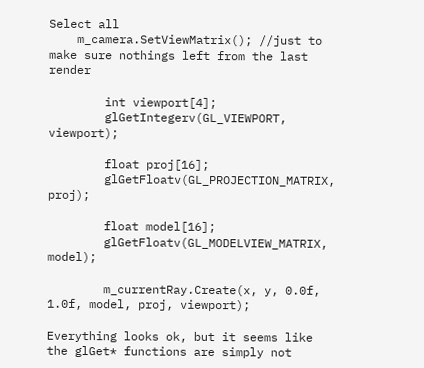Select all
    m_camera.SetViewMatrix(); //just to make sure nothings left from the last render

        int viewport[4];
        glGetIntegerv(GL_VIEWPORT, viewport);

        float proj[16];
        glGetFloatv(GL_PROJECTION_MATRIX, proj);

        float model[16];
        glGetFloatv(GL_MODELVIEW_MATRIX, model);

        m_currentRay.Create(x, y, 0.0f, 1.0f, model, proj, viewport);

Everything looks ok, but it seems like the glGet* functions are simply not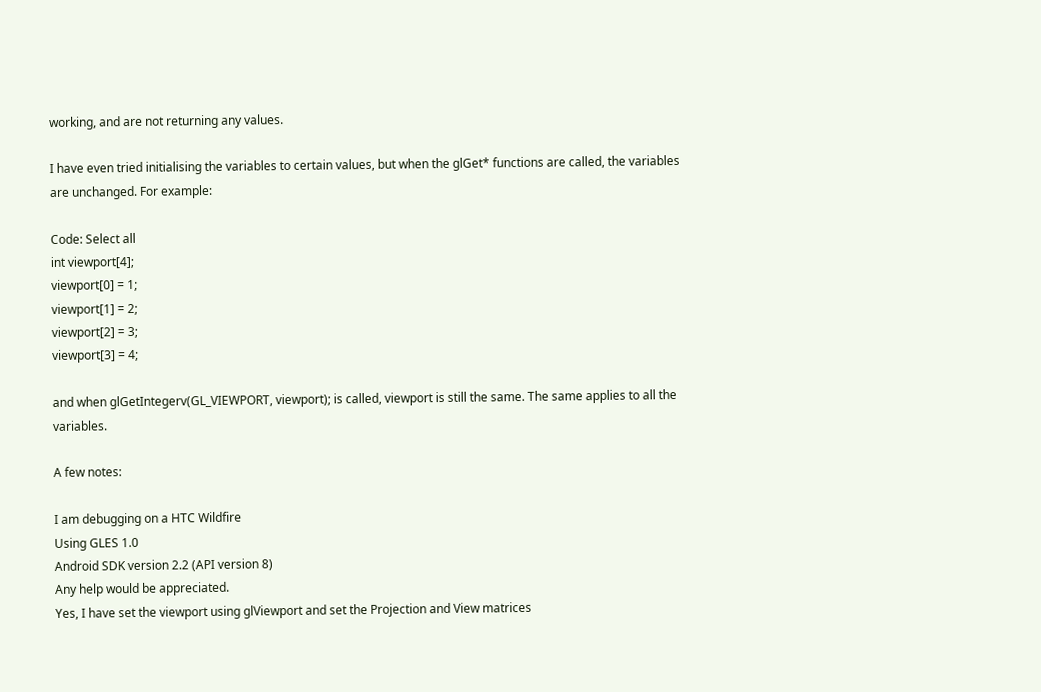working, and are not returning any values.

I have even tried initialising the variables to certain values, but when the glGet* functions are called, the variables are unchanged. For example:

Code: Select all
int viewport[4];
viewport[0] = 1;
viewport[1] = 2;
viewport[2] = 3;
viewport[3] = 4;

and when glGetIntegerv(GL_VIEWPORT, viewport); is called, viewport is still the same. The same applies to all the variables.

A few notes:

I am debugging on a HTC Wildfire
Using GLES 1.0
Android SDK version 2.2 (API version 8)
Any help would be appreciated.
Yes, I have set the viewport using glViewport and set the Projection and View matrices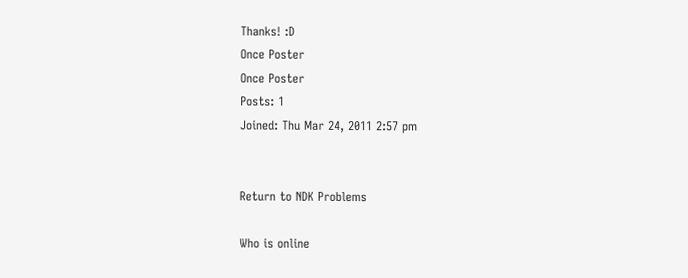Thanks! :D
Once Poster
Once Poster
Posts: 1
Joined: Thu Mar 24, 2011 2:57 pm


Return to NDK Problems

Who is online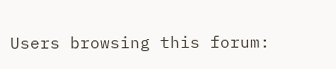Users browsing this forum: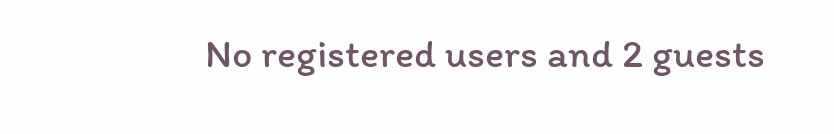No registered users and 2 guests